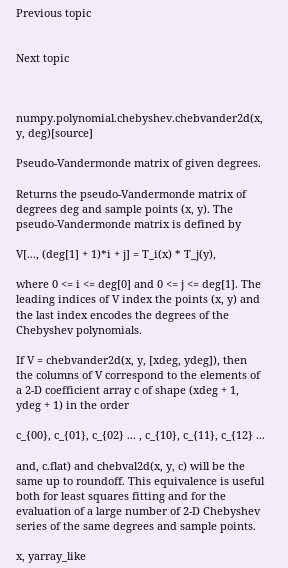Previous topic


Next topic



numpy.polynomial.chebyshev.chebvander2d(x, y, deg)[source]

Pseudo-Vandermonde matrix of given degrees.

Returns the pseudo-Vandermonde matrix of degrees deg and sample points (x, y). The pseudo-Vandermonde matrix is defined by

V[..., (deg[1] + 1)*i + j] = T_i(x) * T_j(y),

where 0 <= i <= deg[0] and 0 <= j <= deg[1]. The leading indices of V index the points (x, y) and the last index encodes the degrees of the Chebyshev polynomials.

If V = chebvander2d(x, y, [xdeg, ydeg]), then the columns of V correspond to the elements of a 2-D coefficient array c of shape (xdeg + 1, ydeg + 1) in the order

c_{00}, c_{01}, c_{02} ... , c_{10}, c_{11}, c_{12} ...

and, c.flat) and chebval2d(x, y, c) will be the same up to roundoff. This equivalence is useful both for least squares fitting and for the evaluation of a large number of 2-D Chebyshev series of the same degrees and sample points.

x, yarray_like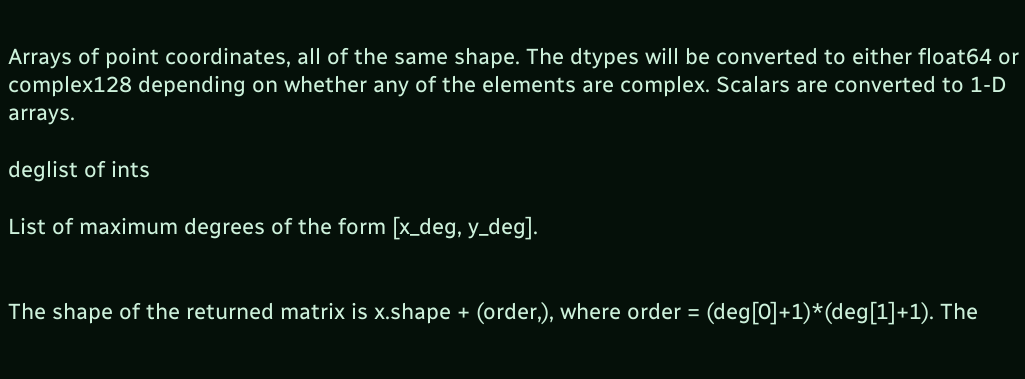Arrays of point coordinates, all of the same shape. The dtypes will be converted to either float64 or complex128 depending on whether any of the elements are complex. Scalars are converted to 1-D arrays.

deglist of ints

List of maximum degrees of the form [x_deg, y_deg].


The shape of the returned matrix is x.shape + (order,), where order = (deg[0]+1)*(deg[1]+1). The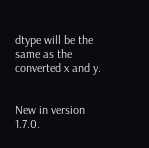dtype will be the same as the converted x and y.


New in version 1.7.0.